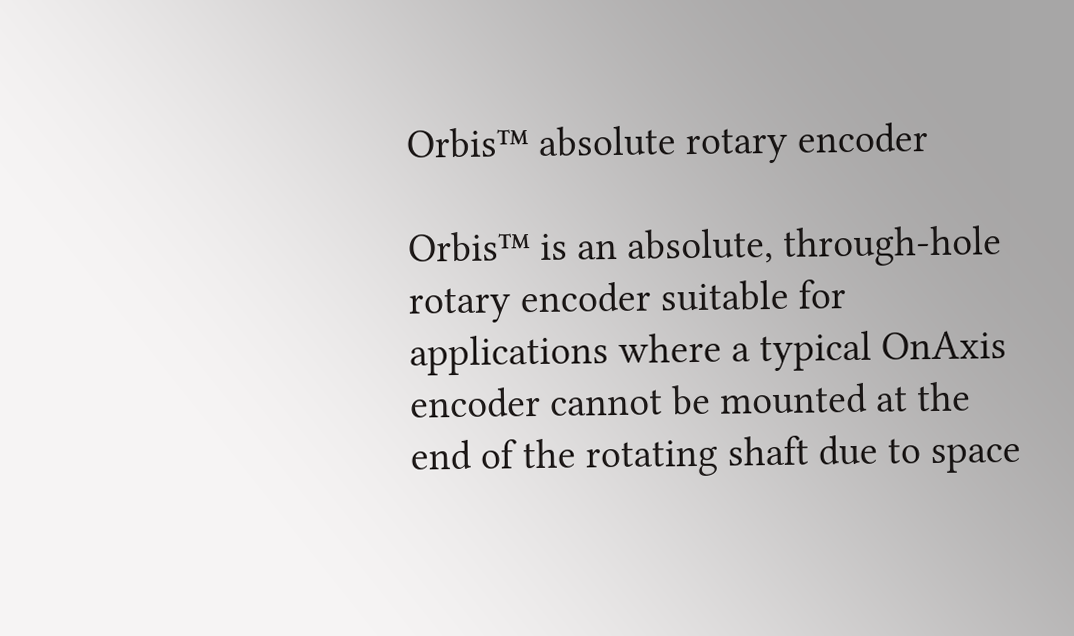Orbis™ absolute rotary encoder

Orbis™ is an absolute, through-hole rotary encoder suitable for applications where a typical OnAxis encoder cannot be mounted at the end of the rotating shaft due to space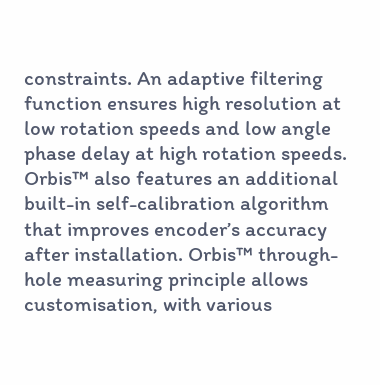constraints. An adaptive filtering function ensures high resolution at low rotation speeds and low angle phase delay at high rotation speeds. Orbis™ also features an additional built-in self-calibration algorithm that improves encoder’s accuracy after installation. Orbis™ through-hole measuring principle allows customisation, with various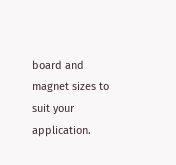board and magnet sizes to suit your application.